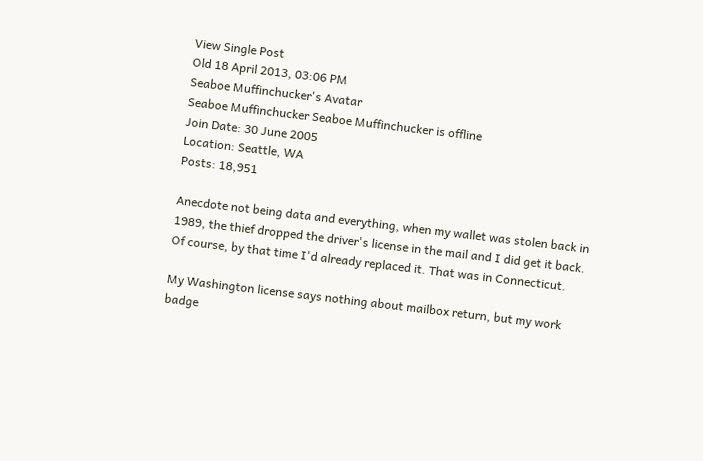View Single Post
Old 18 April 2013, 03:06 PM
Seaboe Muffinchucker's Avatar
Seaboe Muffinchucker Seaboe Muffinchucker is offline
Join Date: 30 June 2005
Location: Seattle, WA
Posts: 18,951

Anecdote not being data and everything, when my wallet was stolen back in 1989, the thief dropped the driver's license in the mail and I did get it back. Of course, by that time I'd already replaced it. That was in Connecticut.

My Washington license says nothing about mailbox return, but my work badge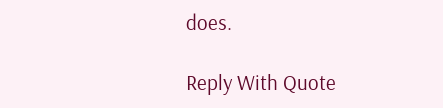does.

Reply With Quote